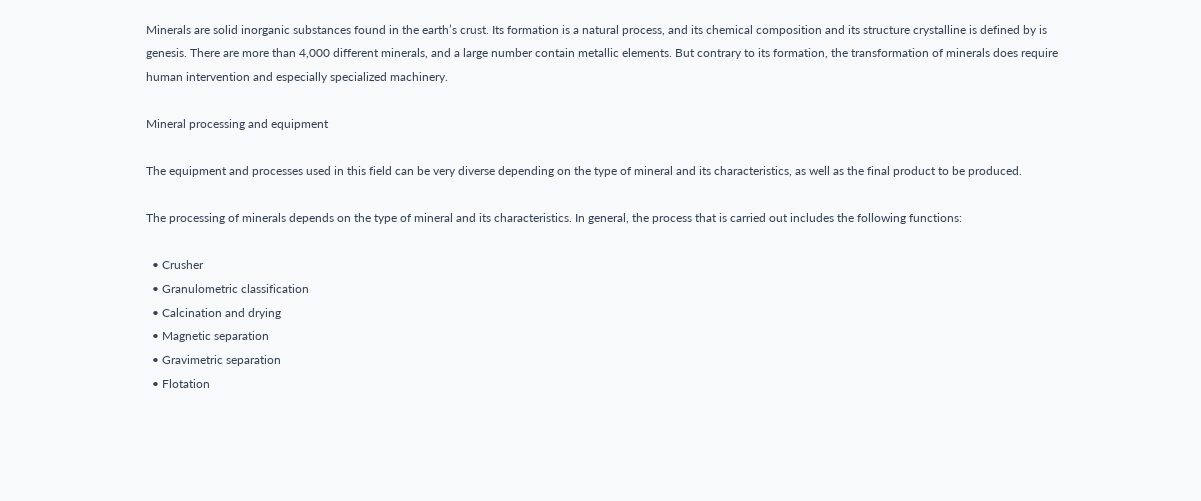Minerals are solid inorganic substances found in the earth’s crust. Its formation is a natural process, and its chemical composition and its structure crystalline is defined by is genesis. There are more than 4,000 different minerals, and a large number contain metallic elements. But contrary to its formation, the transformation of minerals does require human intervention and especially specialized machinery.

Mineral processing and equipment

The equipment and processes used in this field can be very diverse depending on the type of mineral and its characteristics, as well as the final product to be produced.

The processing of minerals depends on the type of mineral and its characteristics. In general, the process that is carried out includes the following functions:

  • Crusher
  • Granulometric classification
  • Calcination and drying
  • Magnetic separation
  • Gravimetric separation
  • Flotation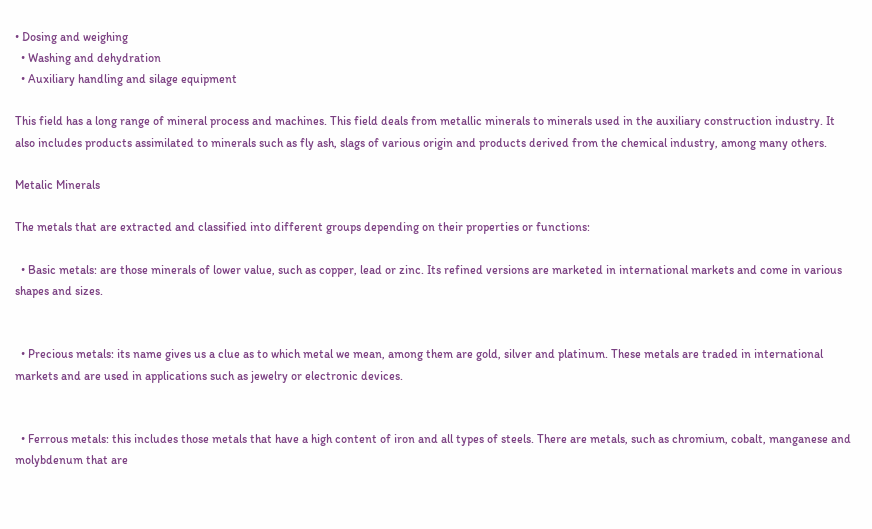• Dosing and weighing
  • Washing and dehydration
  • Auxiliary handling and silage equipment

This field has a long range of mineral process and machines. This field deals from metallic minerals to minerals used in the auxiliary construction industry. It also includes products assimilated to minerals such as fly ash, slags of various origin and products derived from the chemical industry, among many others.

Metalic Minerals

The metals that are extracted and classified into different groups depending on their properties or functions:

  • Basic metals: are those minerals of lower value, such as copper, lead or zinc. Its refined versions are marketed in international markets and come in various shapes and sizes.


  • Precious metals: its name gives us a clue as to which metal we mean, among them are gold, silver and platinum. These metals are traded in international markets and are used in applications such as jewelry or electronic devices.


  • Ferrous metals: this includes those metals that have a high content of iron and all types of steels. There are metals, such as chromium, cobalt, manganese and molybdenum that are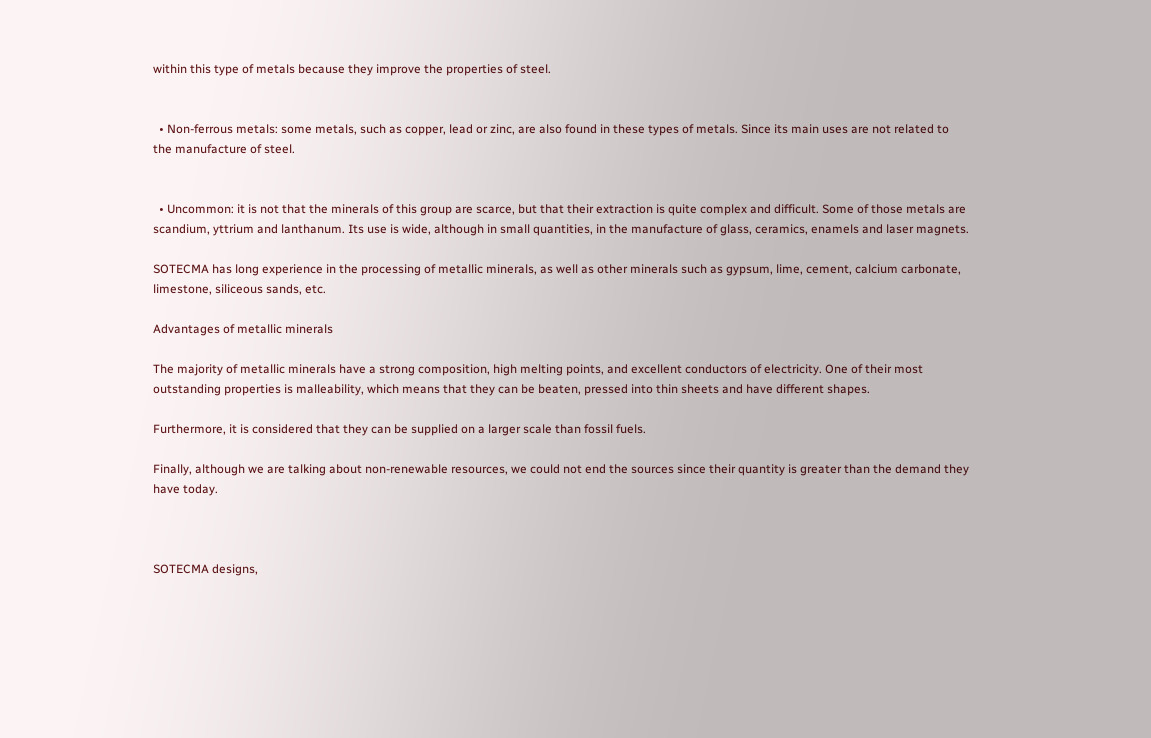within this type of metals because they improve the properties of steel.


  • Non-ferrous metals: some metals, such as copper, lead or zinc, are also found in these types of metals. Since its main uses are not related to the manufacture of steel.


  • Uncommon: it is not that the minerals of this group are scarce, but that their extraction is quite complex and difficult. Some of those metals are scandium, yttrium and lanthanum. Its use is wide, although in small quantities, in the manufacture of glass, ceramics, enamels and laser magnets.

SOTECMA has long experience in the processing of metallic minerals, as well as other minerals such as gypsum, lime, cement, calcium carbonate, limestone, siliceous sands, etc.

Advantages of metallic minerals

The majority of metallic minerals have a strong composition, high melting points, and excellent conductors of electricity. One of their most outstanding properties is malleability, which means that they can be beaten, pressed into thin sheets and have different shapes.

Furthermore, it is considered that they can be supplied on a larger scale than fossil fuels.

Finally, although we are talking about non-renewable resources, we could not end the sources since their quantity is greater than the demand they have today.



SOTECMA designs,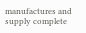manufactures and supply complete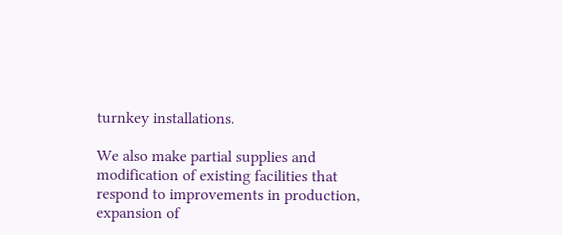turnkey installations.

We also make partial supplies and modification of existing facilities that respond to improvements in production, expansion of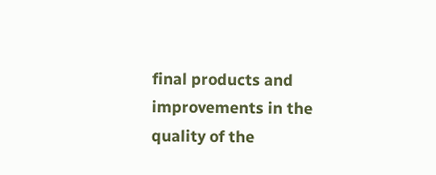final products and improvements in the quality of the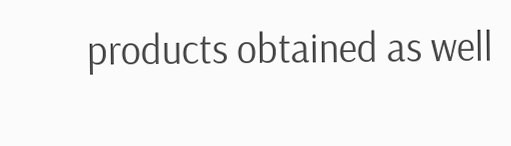products obtained as well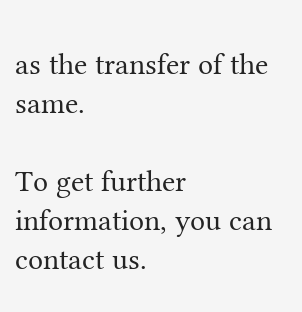as the transfer of the same.

To get further information, you can contact us.